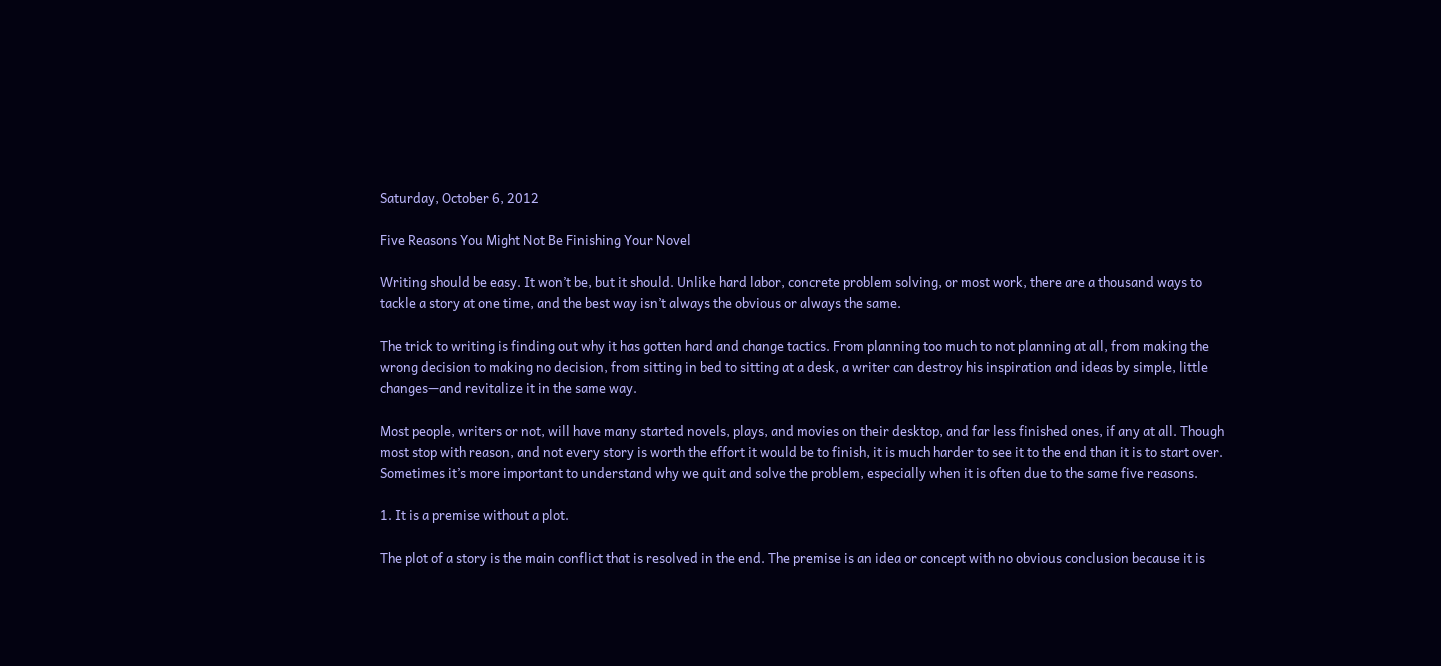Saturday, October 6, 2012

Five Reasons You Might Not Be Finishing Your Novel

Writing should be easy. It won’t be, but it should. Unlike hard labor, concrete problem solving, or most work, there are a thousand ways to tackle a story at one time, and the best way isn’t always the obvious or always the same.

The trick to writing is finding out why it has gotten hard and change tactics. From planning too much to not planning at all, from making the wrong decision to making no decision, from sitting in bed to sitting at a desk, a writer can destroy his inspiration and ideas by simple, little changes—and revitalize it in the same way.

Most people, writers or not, will have many started novels, plays, and movies on their desktop, and far less finished ones, if any at all. Though most stop with reason, and not every story is worth the effort it would be to finish, it is much harder to see it to the end than it is to start over. Sometimes it’s more important to understand why we quit and solve the problem, especially when it is often due to the same five reasons.

1. It is a premise without a plot.

The plot of a story is the main conflict that is resolved in the end. The premise is an idea or concept with no obvious conclusion because it is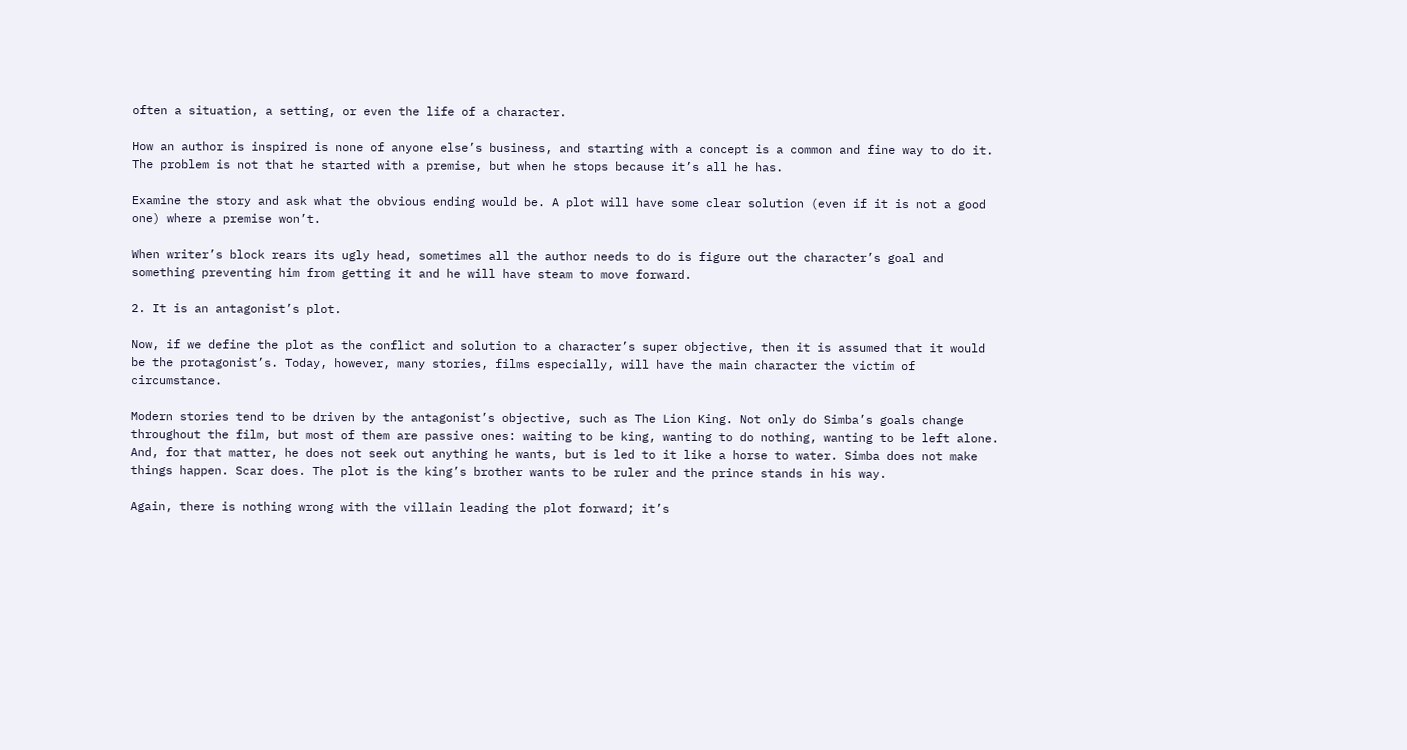often a situation, a setting, or even the life of a character.

How an author is inspired is none of anyone else’s business, and starting with a concept is a common and fine way to do it. The problem is not that he started with a premise, but when he stops because it’s all he has.

Examine the story and ask what the obvious ending would be. A plot will have some clear solution (even if it is not a good one) where a premise won’t.

When writer’s block rears its ugly head, sometimes all the author needs to do is figure out the character’s goal and something preventing him from getting it and he will have steam to move forward.

2. It is an antagonist’s plot.

Now, if we define the plot as the conflict and solution to a character’s super objective, then it is assumed that it would be the protagonist’s. Today, however, many stories, films especially, will have the main character the victim of circumstance.

Modern stories tend to be driven by the antagonist’s objective, such as The Lion King. Not only do Simba’s goals change throughout the film, but most of them are passive ones: waiting to be king, wanting to do nothing, wanting to be left alone. And, for that matter, he does not seek out anything he wants, but is led to it like a horse to water. Simba does not make things happen. Scar does. The plot is the king’s brother wants to be ruler and the prince stands in his way.

Again, there is nothing wrong with the villain leading the plot forward; it’s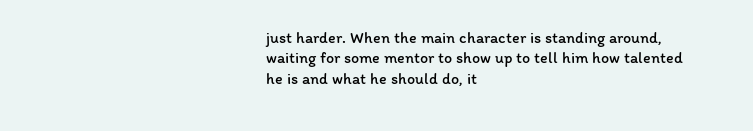just harder. When the main character is standing around, waiting for some mentor to show up to tell him how talented he is and what he should do, it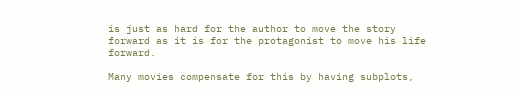is just as hard for the author to move the story forward as it is for the protagonist to move his life forward.

Many movies compensate for this by having subplots,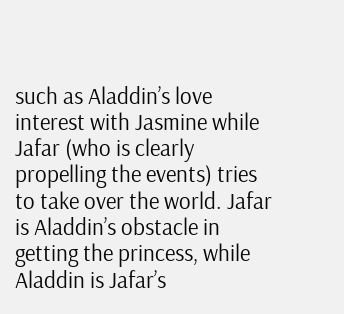such as Aladdin’s love interest with Jasmine while Jafar (who is clearly propelling the events) tries to take over the world. Jafar is Aladdin’s obstacle in getting the princess, while Aladdin is Jafar’s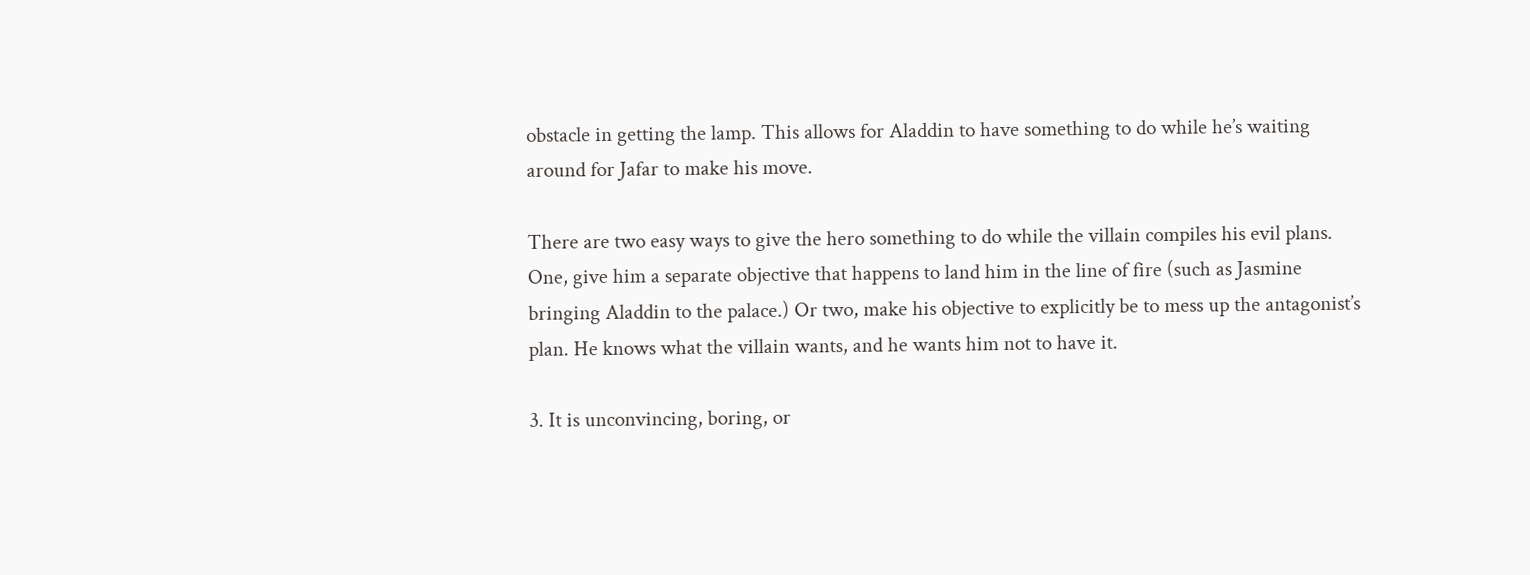obstacle in getting the lamp. This allows for Aladdin to have something to do while he’s waiting around for Jafar to make his move.

There are two easy ways to give the hero something to do while the villain compiles his evil plans. One, give him a separate objective that happens to land him in the line of fire (such as Jasmine bringing Aladdin to the palace.) Or two, make his objective to explicitly be to mess up the antagonist’s plan. He knows what the villain wants, and he wants him not to have it.

3. It is unconvincing, boring, or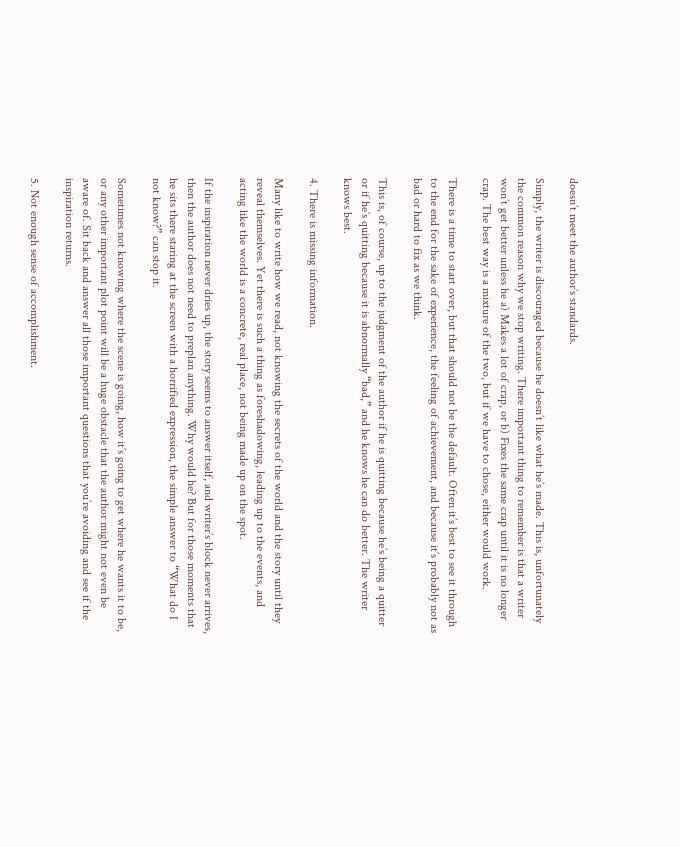doesn’t meet the author’s standards.

Simply, the writer is discouraged because he doesn’t like what he’s made. This is, unfortunately the common reason why we stop writing. There important thing to remember is that a writer won’t get better unless he a) Makes a lot of crap, or b) Fixes the same crap until it is no longer crap. The best way is a mixture of the two, but if we have to chose, either would work.

There is a time to start over, but that should not be the default. Often it’s best to see it through to the end for the sake of experience, the feeling of achievement, and because it’s probably not as bad or hard to fix as we think.

This is, of course, up to the judgment of the author if he is quitting because he’s being a quitter or if he’s quitting because it is abnormally “bad,” and he knows he can do better. The writer knows best.

4. There is missing information.

Many like to write how we read, not knowing the secrets of the world and the story until they reveal themselves. Yet there is such a thing as foreshadowing, leading up to the events, and acting like the world is a concrete, real place, not being made up on the spot.

If the inspiration never dries up, the story seems to answer itself, and writer’s block never arrives, then the author does not need to preplan anything. Why would he? But for those moments that he sits there staring at the screen with a horrified expression, the simple answer to “What do I not know?” can stop it.

Sometimes not knowing where the scene is going, how it’s going to get where he wants it to be, or any other important plot point will be a huge obstacle that the author might not even be aware of. Sit back and answer all those important questions that you’re avoiding and see if the inspiration returns.

5. Not enough sense of accomplishment.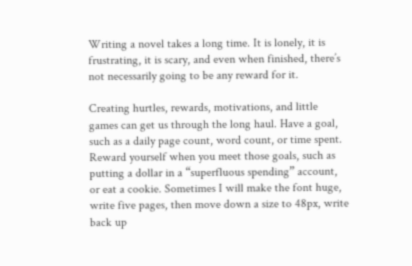Writing a novel takes a long time. It is lonely, it is frustrating, it is scary, and even when finished, there’s not necessarily going to be any reward for it.

Creating hurtles, rewards, motivations, and little games can get us through the long haul. Have a goal, such as a daily page count, word count, or time spent. Reward yourself when you meet those goals, such as putting a dollar in a “superfluous spending” account, or eat a cookie. Sometimes I will make the font huge, write five pages, then move down a size to 48px, write back up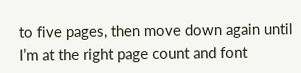to five pages, then move down again until I’m at the right page count and font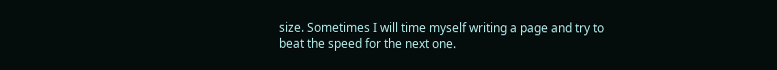size. Sometimes I will time myself writing a page and try to beat the speed for the next one.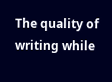The quality of writing while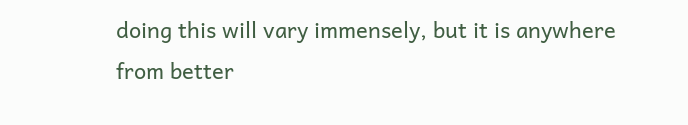doing this will vary immensely, but it is anywhere from better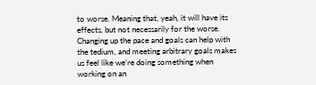to worse. Meaning that, yeah, it will have its effects, but not necessarily for the worse. Changing up the pace and goals can help with the tedium, and meeting arbitrary goals makes us feel like we’re doing something when working on an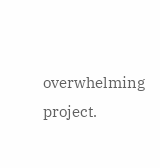overwhelming project.